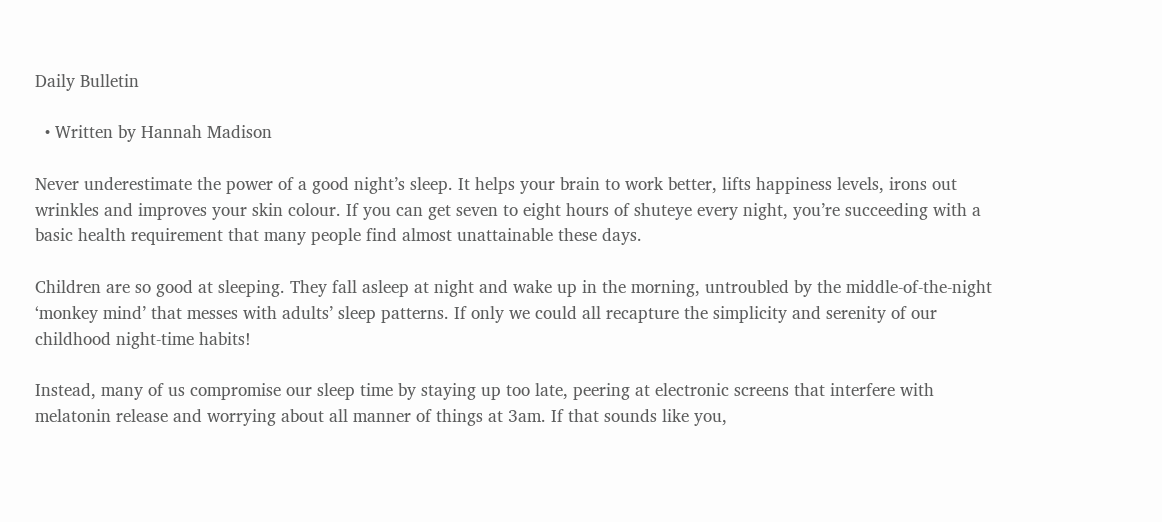Daily Bulletin

  • Written by Hannah Madison

Never underestimate the power of a good night’s sleep. It helps your brain to work better, lifts happiness levels, irons out wrinkles and improves your skin colour. If you can get seven to eight hours of shuteye every night, you’re succeeding with a basic health requirement that many people find almost unattainable these days.

Children are so good at sleeping. They fall asleep at night and wake up in the morning, untroubled by the middle-of-the-night ‘monkey mind’ that messes with adults’ sleep patterns. If only we could all recapture the simplicity and serenity of our childhood night-time habits!

Instead, many of us compromise our sleep time by staying up too late, peering at electronic screens that interfere with melatonin release and worrying about all manner of things at 3am. If that sounds like you,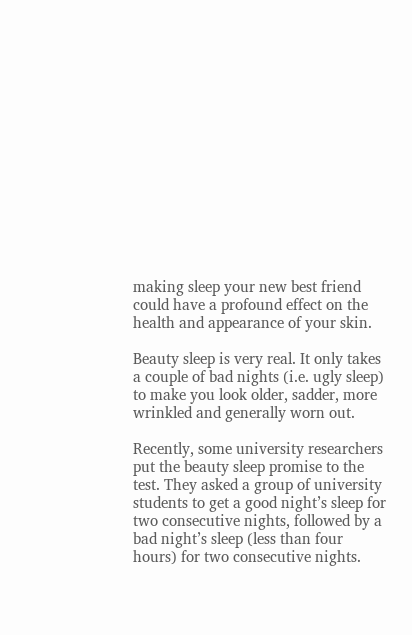making sleep your new best friend could have a profound effect on the health and appearance of your skin.

Beauty sleep is very real. It only takes a couple of bad nights (i.e. ugly sleep) to make you look older, sadder, more wrinkled and generally worn out.

Recently, some university researchers put the beauty sleep promise to the test. They asked a group of university students to get a good night’s sleep for two consecutive nights, followed by a bad night’s sleep (less than four hours) for two consecutive nights.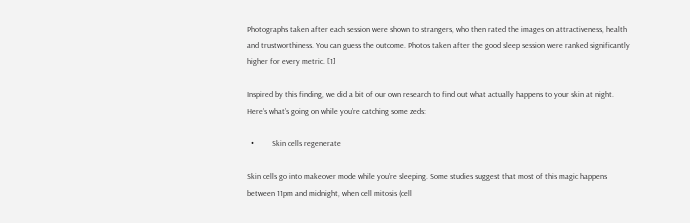Photographs taken after each session were shown to strangers, who then rated the images on attractiveness, health and trustworthiness. You can guess the outcome. Photos taken after the good sleep session were ranked significantly higher for every metric. [1]

Inspired by this finding, we did a bit of our own research to find out what actually happens to your skin at night. Here’s what’s going on while you’re catching some zeds:

  •         Skin cells regenerate

Skin cells go into makeover mode while you’re sleeping. Some studies suggest that most of this magic happens between 11pm and midnight, when cell mitosis (cell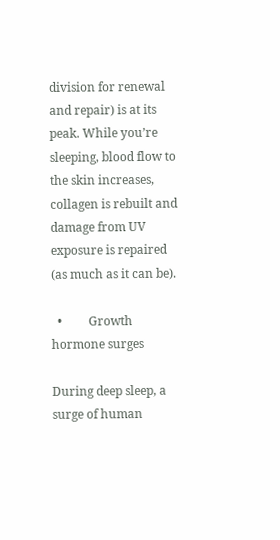division for renewal and repair) is at its peak. While you’re sleeping, blood flow to the skin increases, collagen is rebuilt and damage from UV exposure is repaired (as much as it can be).

  •         Growth hormone surges

During deep sleep, a surge of human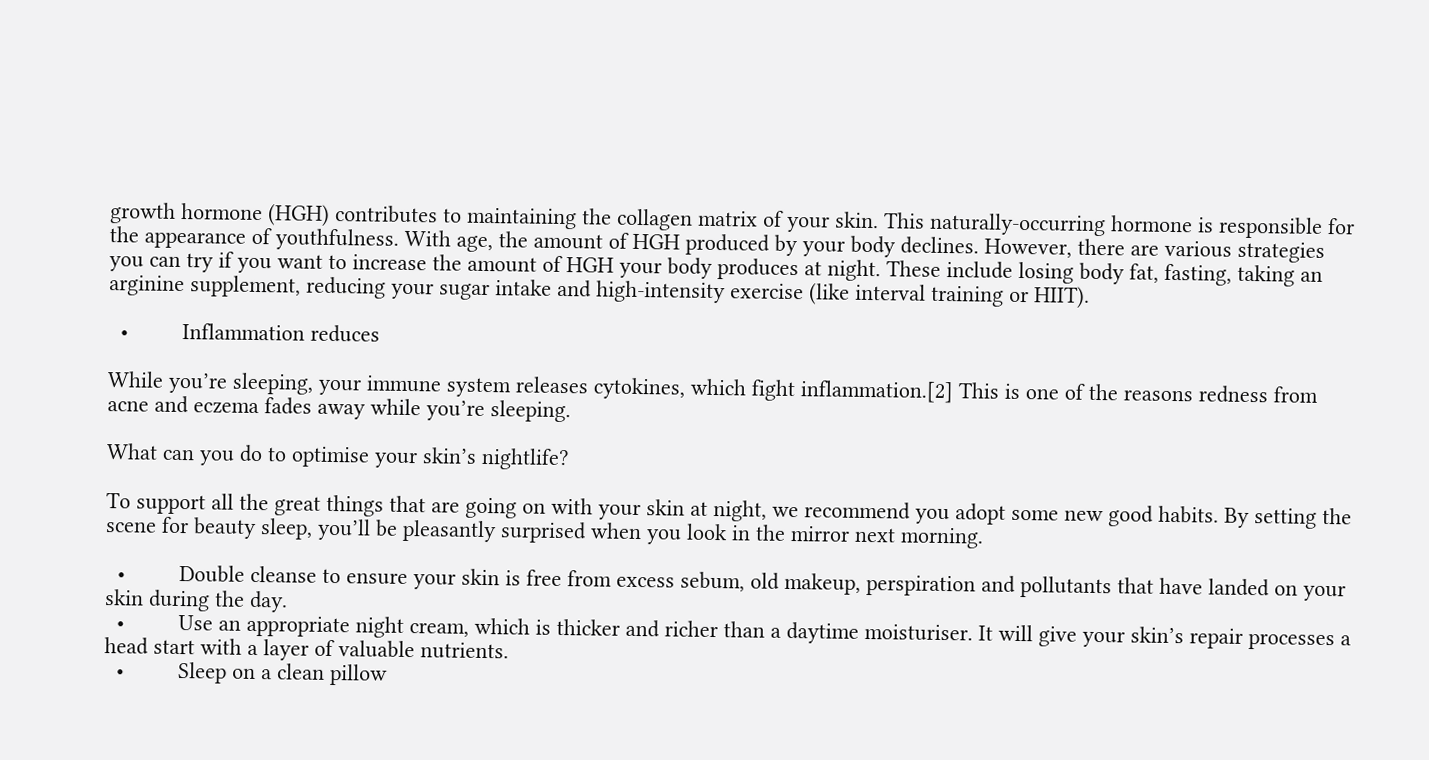growth hormone (HGH) contributes to maintaining the collagen matrix of your skin. This naturally-occurring hormone is responsible for the appearance of youthfulness. With age, the amount of HGH produced by your body declines. However, there are various strategies you can try if you want to increase the amount of HGH your body produces at night. These include losing body fat, fasting, taking an arginine supplement, reducing your sugar intake and high-intensity exercise (like interval training or HIIT).

  •         Inflammation reduces

While you’re sleeping, your immune system releases cytokines, which fight inflammation.[2] This is one of the reasons redness from acne and eczema fades away while you’re sleeping.

What can you do to optimise your skin’s nightlife?

To support all the great things that are going on with your skin at night, we recommend you adopt some new good habits. By setting the scene for beauty sleep, you’ll be pleasantly surprised when you look in the mirror next morning.

  •         Double cleanse to ensure your skin is free from excess sebum, old makeup, perspiration and pollutants that have landed on your skin during the day.
  •         Use an appropriate night cream, which is thicker and richer than a daytime moisturiser. It will give your skin’s repair processes a head start with a layer of valuable nutrients.
  •         Sleep on a clean pillow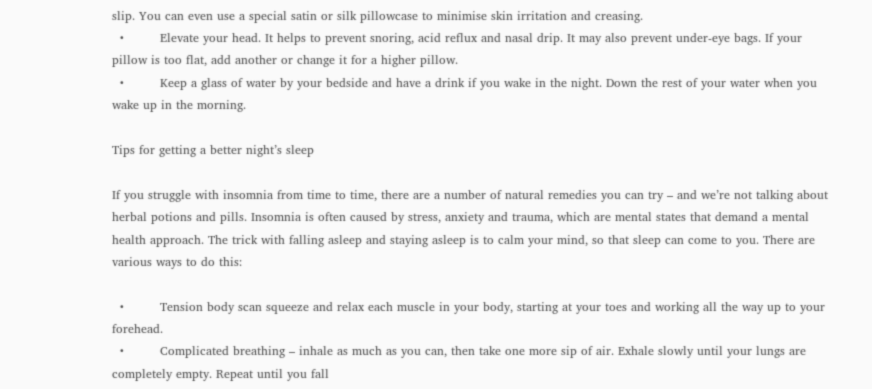slip. You can even use a special satin or silk pillowcase to minimise skin irritation and creasing.
  •         Elevate your head. It helps to prevent snoring, acid reflux and nasal drip. It may also prevent under-eye bags. If your pillow is too flat, add another or change it for a higher pillow.
  •         Keep a glass of water by your bedside and have a drink if you wake in the night. Down the rest of your water when you wake up in the morning.

Tips for getting a better night’s sleep

If you struggle with insomnia from time to time, there are a number of natural remedies you can try – and we’re not talking about herbal potions and pills. Insomnia is often caused by stress, anxiety and trauma, which are mental states that demand a mental health approach. The trick with falling asleep and staying asleep is to calm your mind, so that sleep can come to you. There are various ways to do this:

  •         Tension body scan squeeze and relax each muscle in your body, starting at your toes and working all the way up to your forehead.
  •         Complicated breathing – inhale as much as you can, then take one more sip of air. Exhale slowly until your lungs are completely empty. Repeat until you fall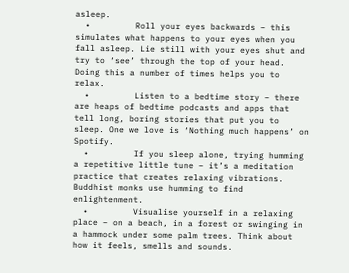asleep.
  •         Roll your eyes backwards – this simulates what happens to your eyes when you fall asleep. Lie still with your eyes shut and try to ‘see’ through the top of your head. Doing this a number of times helps you to relax.
  •         Listen to a bedtime story – there are heaps of bedtime podcasts and apps that tell long, boring stories that put you to sleep. One we love is ‘Nothing much happens’ on Spotify.
  •         If you sleep alone, trying humming a repetitive little tune – it’s a meditation practice that creates relaxing vibrations. Buddhist monks use humming to find enlightenment.
  •         Visualise yourself in a relaxing place – on a beach, in a forest or swinging in a hammock under some palm trees. Think about how it feels, smells and sounds.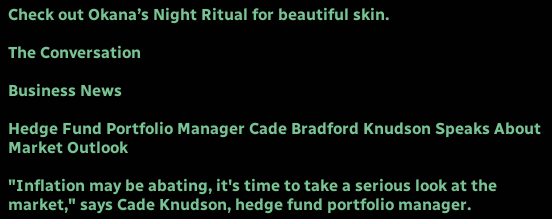Check out Okana’s Night Ritual for beautiful skin.

The Conversation

Business News

Hedge Fund Portfolio Manager Cade Bradford Knudson Speaks About Market Outlook

"Inflation may be abating, it's time to take a serious look at the market," says Cade Knudson, hedge fund portfolio manager.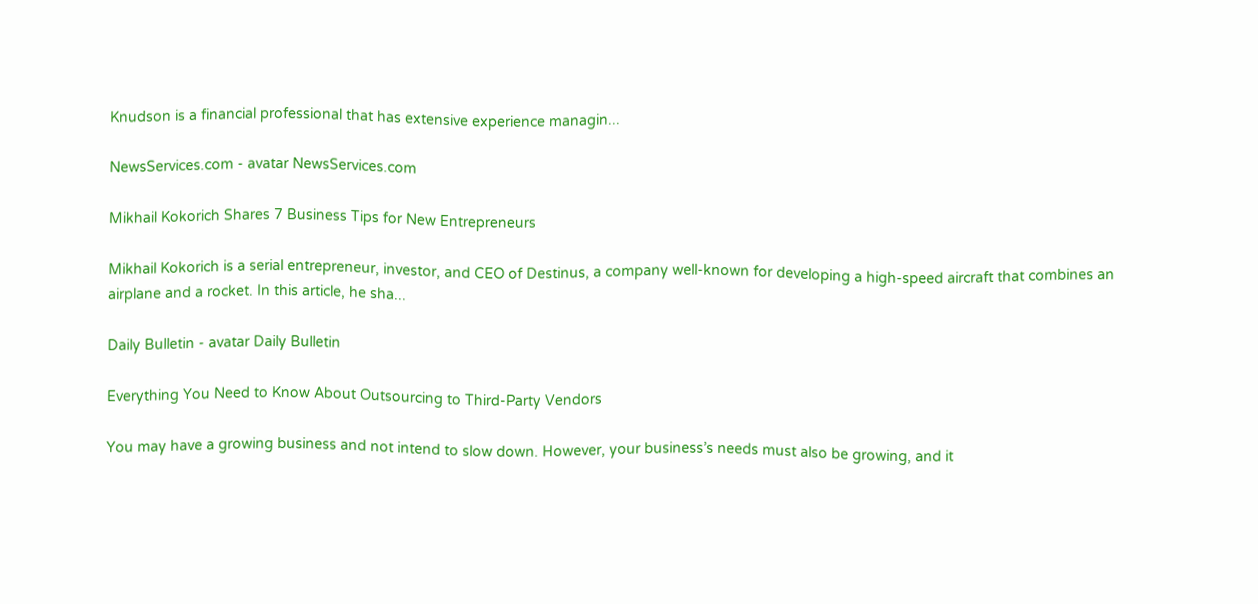Knudson is a financial professional that has extensive experience managin...

NewsServices.com - avatar NewsServices.com

Mikhail Kokorich Shares 7 Business Tips for New Entrepreneurs

Mikhail Kokorich is a serial entrepreneur, investor, and CEO of Destinus, a company well-known for developing a high-speed aircraft that combines an airplane and a rocket. In this article, he sha...

Daily Bulletin - avatar Daily Bulletin

Everything You Need to Know About Outsourcing to Third-Party Vendors

You may have a growing business and not intend to slow down. However, your business’s needs must also be growing, and it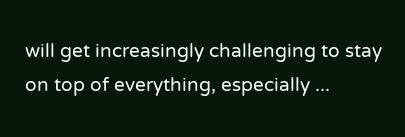will get increasingly challenging to stay on top of everything, especially ...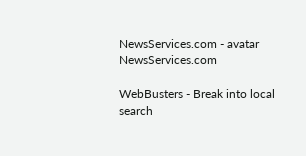NewsServices.com - avatar NewsServices.com

WebBusters - Break into local search